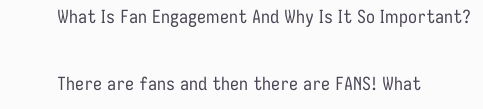What Is Fan Engagement And Why Is It So Important?

There are fans and then there are FANS! What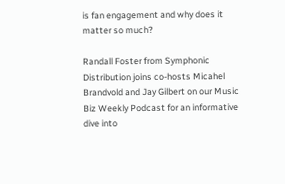is fan engagement and why does it matter so much?

Randall Foster from Symphonic Distribution joins co-hosts Micahel Brandvold and Jay Gilbert on our Music Biz Weekly Podcast for an informative dive into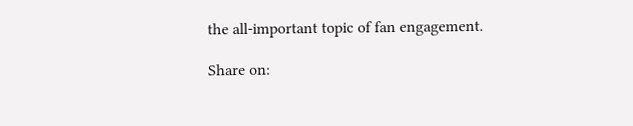the all-important topic of fan engagement.

Share on: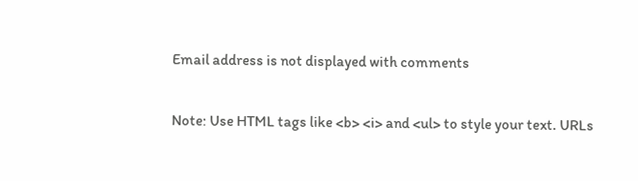Email address is not displayed with comments

Note: Use HTML tags like <b> <i> and <ul> to style your text. URLs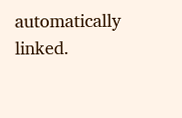automatically linked.